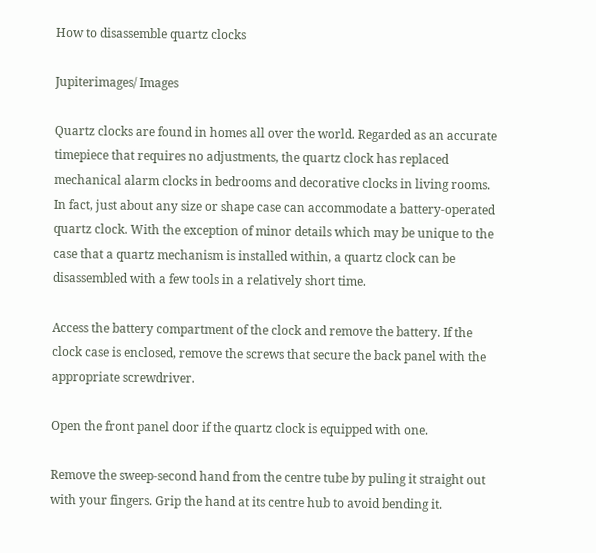How to disassemble quartz clocks

Jupiterimages/ Images

Quartz clocks are found in homes all over the world. Regarded as an accurate timepiece that requires no adjustments, the quartz clock has replaced mechanical alarm clocks in bedrooms and decorative clocks in living rooms. In fact, just about any size or shape case can accommodate a battery-operated quartz clock. With the exception of minor details which may be unique to the case that a quartz mechanism is installed within, a quartz clock can be disassembled with a few tools in a relatively short time.

Access the battery compartment of the clock and remove the battery. If the clock case is enclosed, remove the screws that secure the back panel with the appropriate screwdriver.

Open the front panel door if the quartz clock is equipped with one.

Remove the sweep-second hand from the centre tube by puling it straight out with your fingers. Grip the hand at its centre hub to avoid bending it.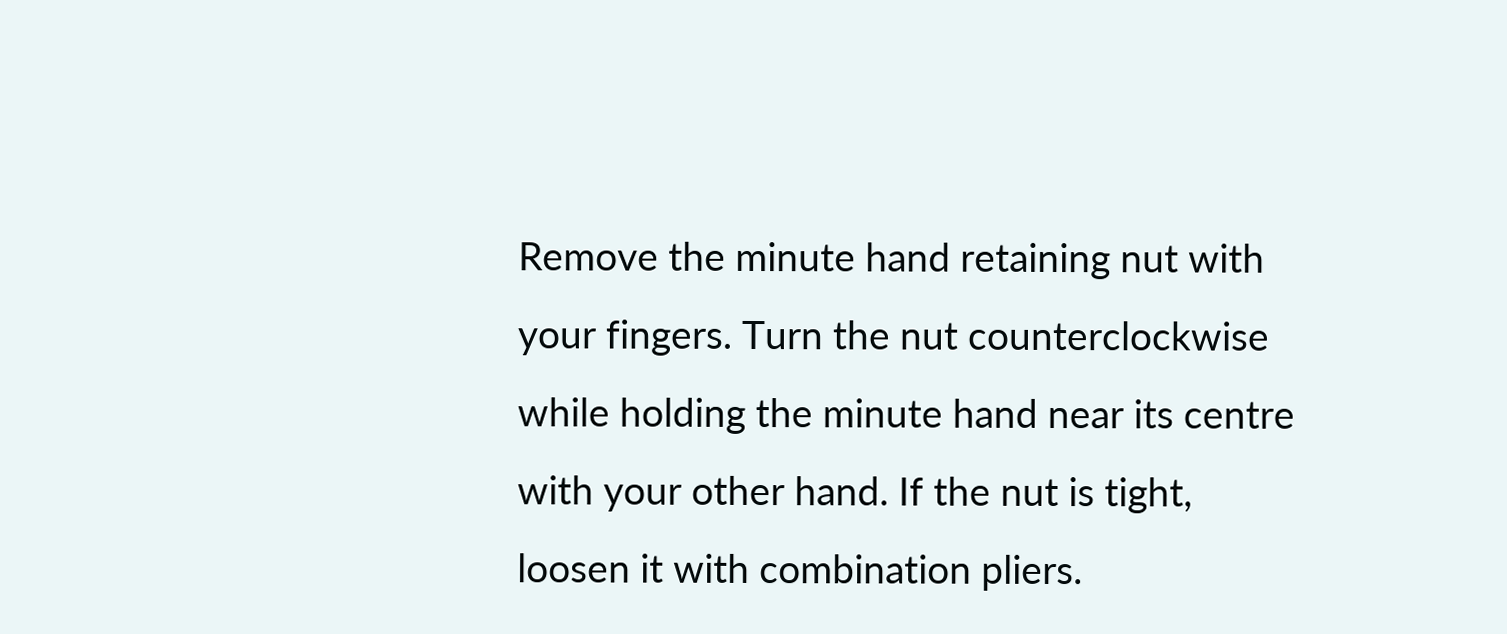Remove the minute hand retaining nut with your fingers. Turn the nut counterclockwise while holding the minute hand near its centre with your other hand. If the nut is tight, loosen it with combination pliers.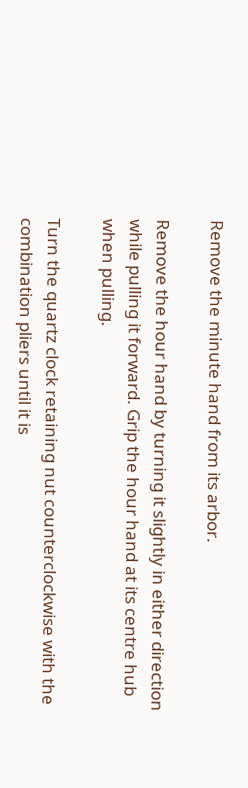Remove the minute hand from its arbor.

Remove the hour hand by turning it slightly in either direction while pulling it forward. Grip the hour hand at its centre hub when pulling.

Turn the quartz clock retaining nut counterclockwise with the combination pliers until it is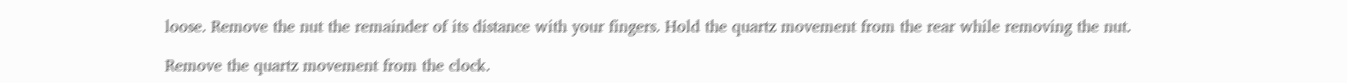loose. Remove the nut the remainder of its distance with your fingers. Hold the quartz movement from the rear while removing the nut.

Remove the quartz movement from the clock.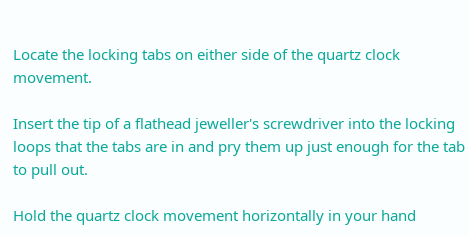Locate the locking tabs on either side of the quartz clock movement.

Insert the tip of a flathead jeweller's screwdriver into the locking loops that the tabs are in and pry them up just enough for the tab to pull out.

Hold the quartz clock movement horizontally in your hand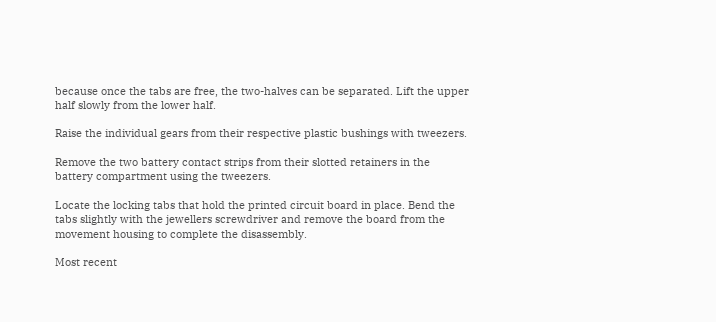because once the tabs are free, the two-halves can be separated. Lift the upper half slowly from the lower half.

Raise the individual gears from their respective plastic bushings with tweezers.

Remove the two battery contact strips from their slotted retainers in the battery compartment using the tweezers.

Locate the locking tabs that hold the printed circuit board in place. Bend the tabs slightly with the jewellers screwdriver and remove the board from the movement housing to complete the disassembly.

Most recent